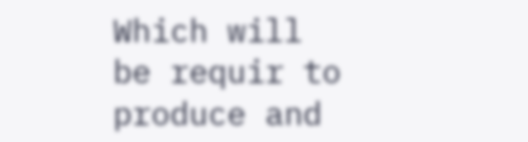Which will be requir to produce and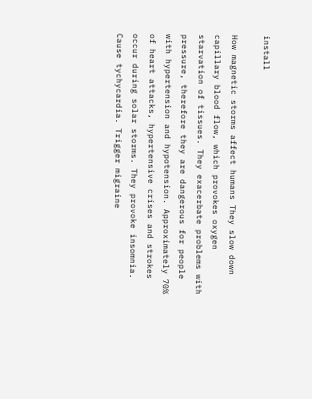install

How magnetic storms affect humans They slow down capillary blood flow, which provokes oxygen starvation of tissues. They exacerbate problems with pressure, therefore they are dangerous for people with hypertension and hypotension. Approximately 70% of heart attacks, hypertensive crises and strokes occur during solar storms. They provoke insomnia. Cause tychycardia. Trigger migraine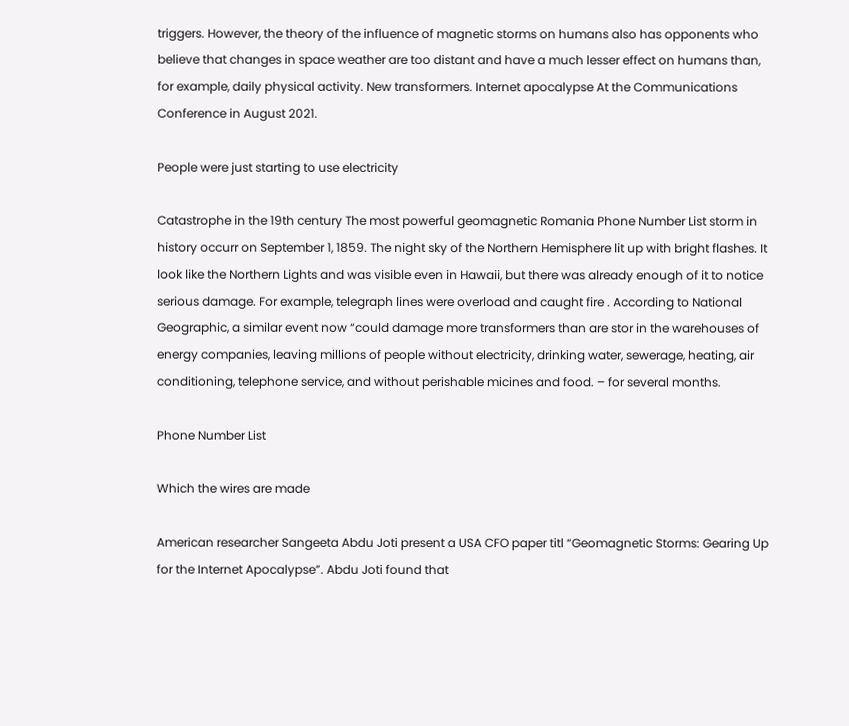triggers. However, the theory of the influence of magnetic storms on humans also has opponents who believe that changes in space weather are too distant and have a much lesser effect on humans than, for example, daily physical activity. New transformers. Internet apocalypse At the Communications Conference in August 2021.

People were just starting to use electricity

Catastrophe in the 19th century The most powerful geomagnetic Romania Phone Number List storm in history occurr on September 1, 1859. The night sky of the Northern Hemisphere lit up with bright flashes. It look like the Northern Lights and was visible even in Hawaii, but there was already enough of it to notice serious damage. For example, telegraph lines were overload and caught fire . According to National Geographic, a similar event now “could damage more transformers than are stor in the warehouses of energy companies, leaving millions of people without electricity, drinking water, sewerage, heating, air conditioning, telephone service, and without perishable micines and food. – for several months.

Phone Number List

Which the wires are made

American researcher Sangeeta Abdu Joti present a USA CFO paper titl “Geomagnetic Storms: Gearing Up for the Internet Apocalypse”. Abdu Joti found that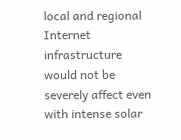local and regional Internet infrastructure would not be severely affect even with intense solar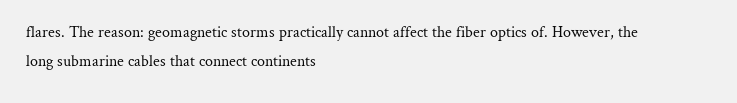flares. The reason: geomagnetic storms practically cannot affect the fiber optics of. However, the long submarine cables that connect continents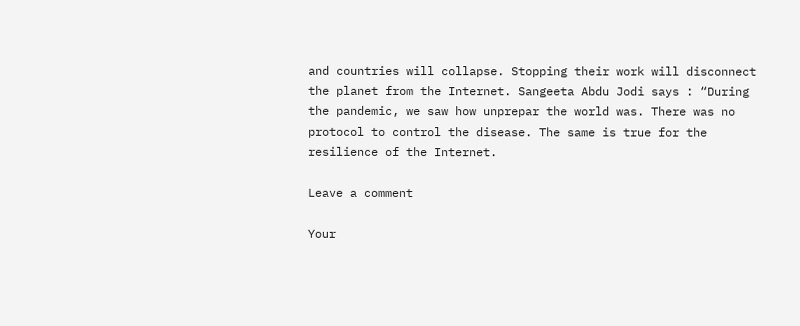and countries will collapse. Stopping their work will disconnect the planet from the Internet. Sangeeta Abdu Jodi says : “During the pandemic, we saw how unprepar the world was. There was no protocol to control the disease. The same is true for the resilience of the Internet.

Leave a comment

Your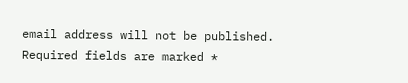email address will not be published. Required fields are marked *